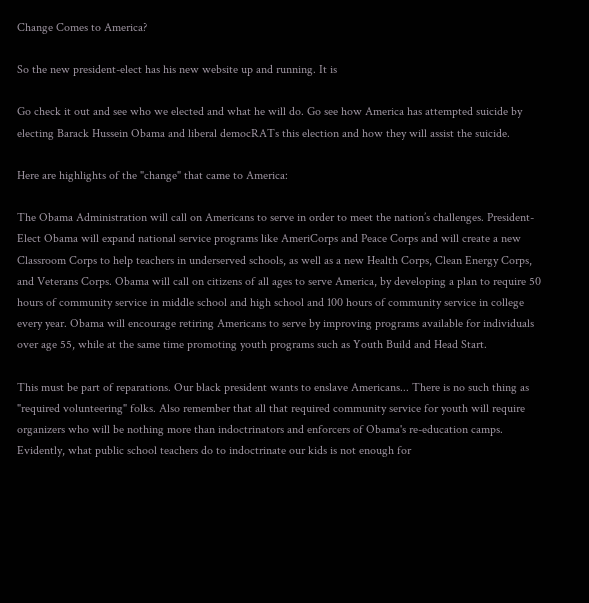Change Comes to America?

So the new president-elect has his new website up and running. It is

Go check it out and see who we elected and what he will do. Go see how America has attempted suicide by electing Barack Hussein Obama and liberal democRATs this election and how they will assist the suicide.

Here are highlights of the "change" that came to America:

The Obama Administration will call on Americans to serve in order to meet the nation’s challenges. President-Elect Obama will expand national service programs like AmeriCorps and Peace Corps and will create a new Classroom Corps to help teachers in underserved schools, as well as a new Health Corps, Clean Energy Corps, and Veterans Corps. Obama will call on citizens of all ages to serve America, by developing a plan to require 50 hours of community service in middle school and high school and 100 hours of community service in college every year. Obama will encourage retiring Americans to serve by improving programs available for individuals over age 55, while at the same time promoting youth programs such as Youth Build and Head Start.

This must be part of reparations. Our black president wants to enslave Americans... There is no such thing as "required volunteering" folks. Also remember that all that required community service for youth will require organizers who will be nothing more than indoctrinators and enforcers of Obama's re-education camps. Evidently, what public school teachers do to indoctrinate our kids is not enough for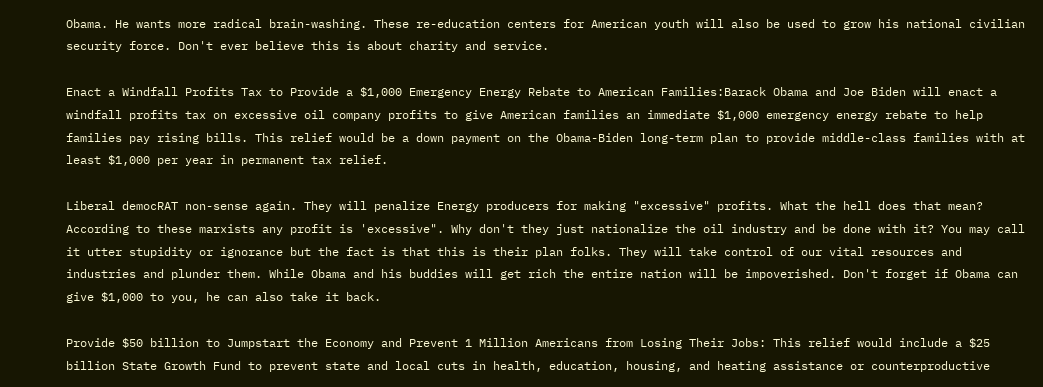Obama. He wants more radical brain-washing. These re-education centers for American youth will also be used to grow his national civilian security force. Don't ever believe this is about charity and service.

Enact a Windfall Profits Tax to Provide a $1,000 Emergency Energy Rebate to American Families:Barack Obama and Joe Biden will enact a windfall profits tax on excessive oil company profits to give American families an immediate $1,000 emergency energy rebate to help families pay rising bills. This relief would be a down payment on the Obama-Biden long-term plan to provide middle-class families with at least $1,000 per year in permanent tax relief.

Liberal democRAT non-sense again. They will penalize Energy producers for making "excessive" profits. What the hell does that mean? According to these marxists any profit is 'excessive". Why don't they just nationalize the oil industry and be done with it? You may call it utter stupidity or ignorance but the fact is that this is their plan folks. They will take control of our vital resources and industries and plunder them. While Obama and his buddies will get rich the entire nation will be impoverished. Don't forget if Obama can give $1,000 to you, he can also take it back.

Provide $50 billion to Jumpstart the Economy and Prevent 1 Million Americans from Losing Their Jobs: This relief would include a $25 billion State Growth Fund to prevent state and local cuts in health, education, housing, and heating assistance or counterproductive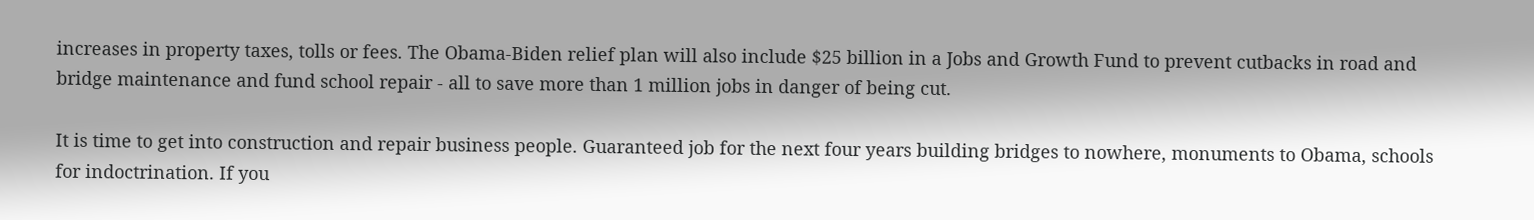increases in property taxes, tolls or fees. The Obama-Biden relief plan will also include $25 billion in a Jobs and Growth Fund to prevent cutbacks in road and bridge maintenance and fund school repair - all to save more than 1 million jobs in danger of being cut.

It is time to get into construction and repair business people. Guaranteed job for the next four years building bridges to nowhere, monuments to Obama, schools for indoctrination. If you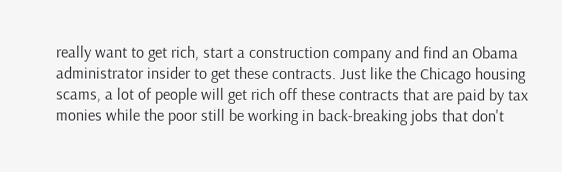really want to get rich, start a construction company and find an Obama administrator insider to get these contracts. Just like the Chicago housing scams, a lot of people will get rich off these contracts that are paid by tax monies while the poor still be working in back-breaking jobs that don't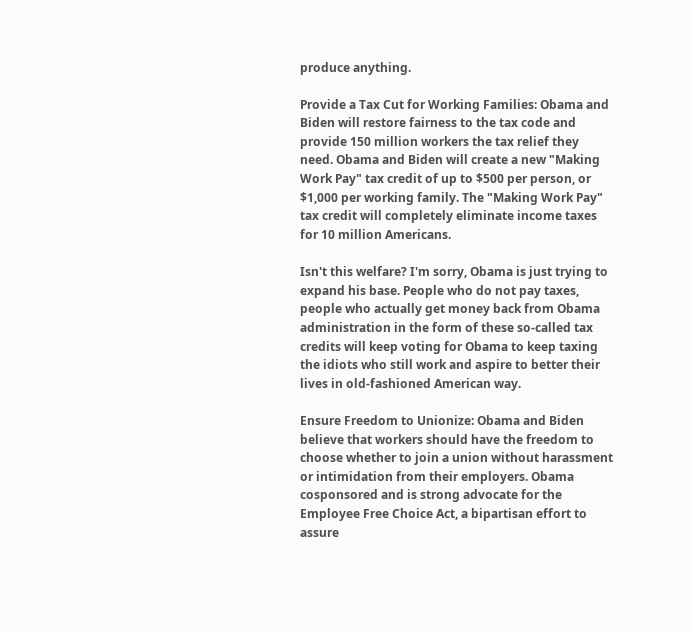produce anything.

Provide a Tax Cut for Working Families: Obama and Biden will restore fairness to the tax code and provide 150 million workers the tax relief they need. Obama and Biden will create a new "Making Work Pay" tax credit of up to $500 per person, or $1,000 per working family. The "Making Work Pay" tax credit will completely eliminate income taxes for 10 million Americans.

Isn't this welfare? I'm sorry, Obama is just trying to expand his base. People who do not pay taxes, people who actually get money back from Obama administration in the form of these so-called tax credits will keep voting for Obama to keep taxing the idiots who still work and aspire to better their lives in old-fashioned American way.

Ensure Freedom to Unionize: Obama and Biden believe that workers should have the freedom to choose whether to join a union without harassment or intimidation from their employers. Obama cosponsored and is strong advocate for the Employee Free Choice Act, a bipartisan effort to assure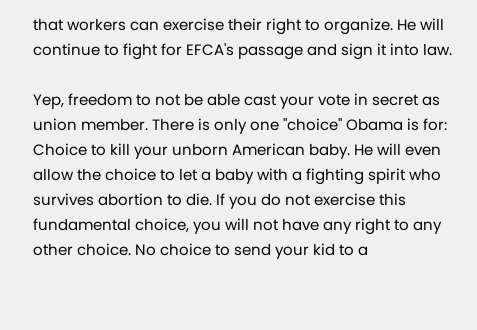that workers can exercise their right to organize. He will continue to fight for EFCA's passage and sign it into law.

Yep, freedom to not be able cast your vote in secret as union member. There is only one "choice" Obama is for: Choice to kill your unborn American baby. He will even allow the choice to let a baby with a fighting spirit who survives abortion to die. If you do not exercise this fundamental choice, you will not have any right to any other choice. No choice to send your kid to a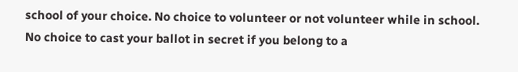school of your choice. No choice to volunteer or not volunteer while in school. No choice to cast your ballot in secret if you belong to a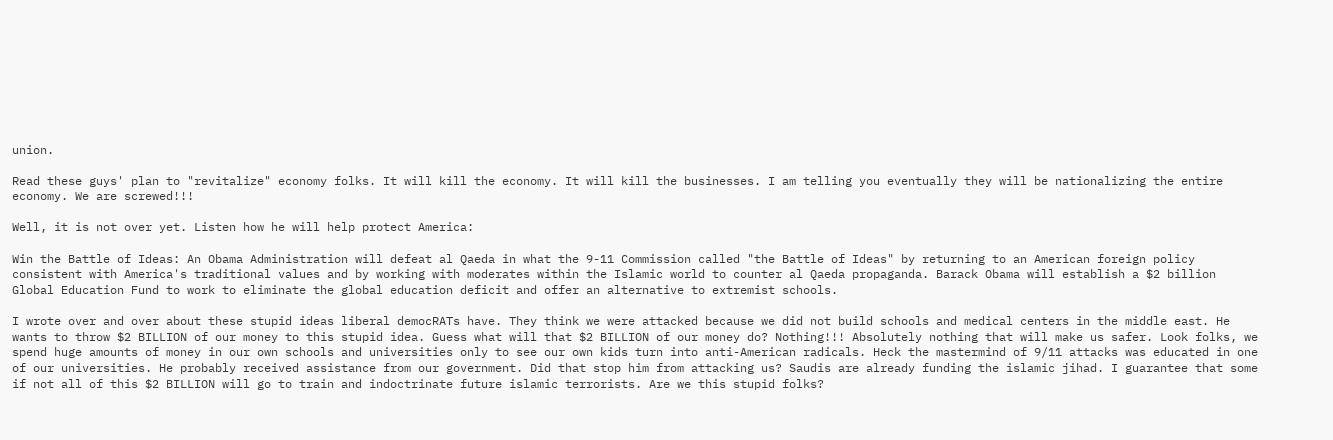union.

Read these guys' plan to "revitalize" economy folks. It will kill the economy. It will kill the businesses. I am telling you eventually they will be nationalizing the entire economy. We are screwed!!!

Well, it is not over yet. Listen how he will help protect America:

Win the Battle of Ideas: An Obama Administration will defeat al Qaeda in what the 9-11 Commission called "the Battle of Ideas" by returning to an American foreign policy consistent with America's traditional values and by working with moderates within the Islamic world to counter al Qaeda propaganda. Barack Obama will establish a $2 billion Global Education Fund to work to eliminate the global education deficit and offer an alternative to extremist schools.

I wrote over and over about these stupid ideas liberal democRATs have. They think we were attacked because we did not build schools and medical centers in the middle east. He wants to throw $2 BILLION of our money to this stupid idea. Guess what will that $2 BILLION of our money do? Nothing!!! Absolutely nothing that will make us safer. Look folks, we spend huge amounts of money in our own schools and universities only to see our own kids turn into anti-American radicals. Heck the mastermind of 9/11 attacks was educated in one of our universities. He probably received assistance from our government. Did that stop him from attacking us? Saudis are already funding the islamic jihad. I guarantee that some if not all of this $2 BILLION will go to train and indoctrinate future islamic terrorists. Are we this stupid folks?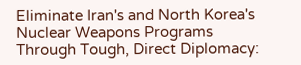Eliminate Iran's and North Korea's Nuclear Weapons Programs Through Tough, Direct Diplomacy: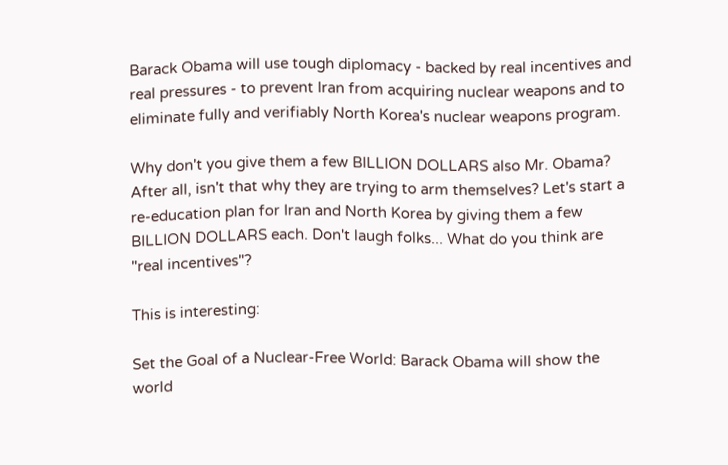Barack Obama will use tough diplomacy - backed by real incentives and real pressures - to prevent Iran from acquiring nuclear weapons and to eliminate fully and verifiably North Korea's nuclear weapons program.

Why don't you give them a few BILLION DOLLARS also Mr. Obama? After all, isn't that why they are trying to arm themselves? Let's start a re-education plan for Iran and North Korea by giving them a few BILLION DOLLARS each. Don't laugh folks... What do you think are "real incentives"?

This is interesting:

Set the Goal of a Nuclear-Free World: Barack Obama will show the world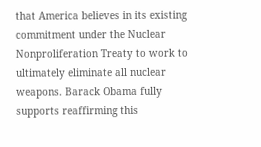that America believes in its existing commitment under the Nuclear Nonproliferation Treaty to work to ultimately eliminate all nuclear weapons. Barack Obama fully supports reaffirming this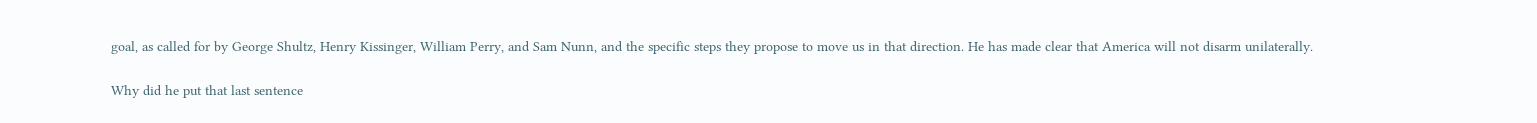goal, as called for by George Shultz, Henry Kissinger, William Perry, and Sam Nunn, and the specific steps they propose to move us in that direction. He has made clear that America will not disarm unilaterally.

Why did he put that last sentence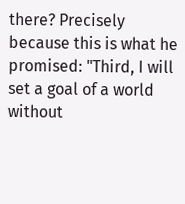there? Precisely because this is what he promised: "Third, I will set a goal of a world without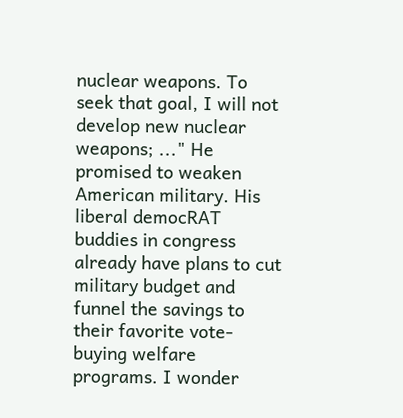nuclear weapons. To seek that goal, I will not develop new nuclear weapons; ..." He promised to weaken American military. His liberal democRAT buddies in congress already have plans to cut military budget and funnel the savings to their favorite vote-buying welfare programs. I wonder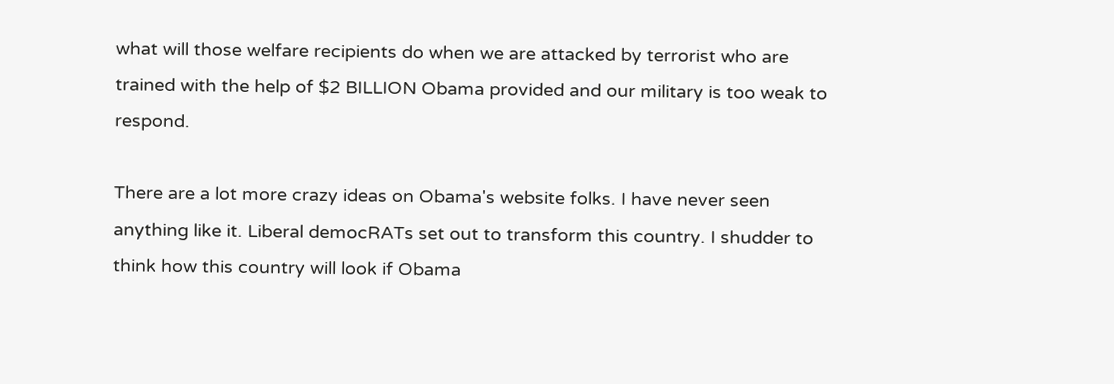what will those welfare recipients do when we are attacked by terrorist who are trained with the help of $2 BILLION Obama provided and our military is too weak to respond.

There are a lot more crazy ideas on Obama's website folks. I have never seen anything like it. Liberal democRATs set out to transform this country. I shudder to think how this country will look if Obama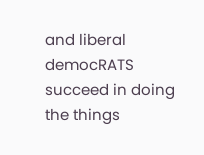and liberal democRATS succeed in doing the things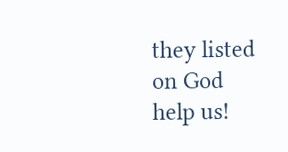they listed on God help us!